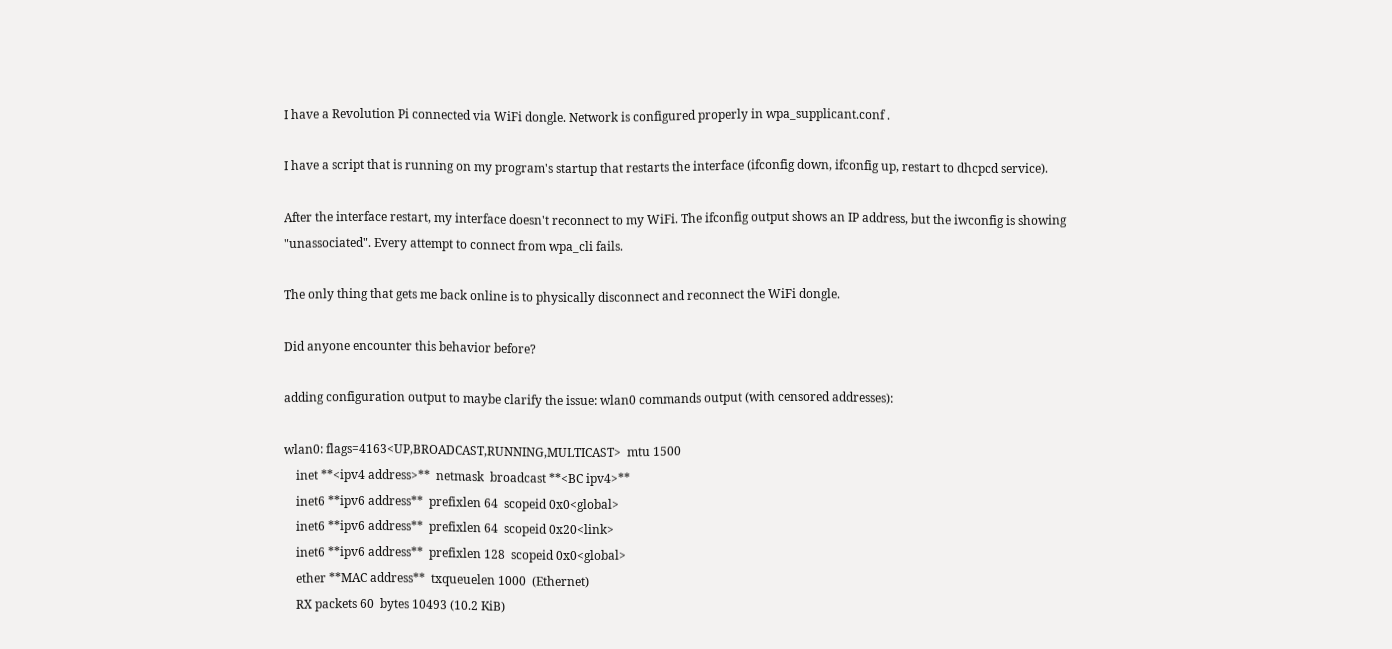I have a Revolution Pi connected via WiFi dongle. Network is configured properly in wpa_supplicant.conf .

I have a script that is running on my program's startup that restarts the interface (ifconfig down, ifconfig up, restart to dhcpcd service).

After the interface restart, my interface doesn't reconnect to my WiFi. The ifconfig output shows an IP address, but the iwconfig is showing "unassociated". Every attempt to connect from wpa_cli fails.

The only thing that gets me back online is to physically disconnect and reconnect the WiFi dongle.

Did anyone encounter this behavior before?

adding configuration output to maybe clarify the issue: wlan0 commands output (with censored addresses):

wlan0: flags=4163<UP,BROADCAST,RUNNING,MULTICAST>  mtu 1500
    inet **<ipv4 address>**  netmask  broadcast **<BC ipv4>**
    inet6 **ipv6 address**  prefixlen 64  scopeid 0x0<global>
    inet6 **ipv6 address**  prefixlen 64  scopeid 0x20<link>
    inet6 **ipv6 address**  prefixlen 128  scopeid 0x0<global>
    ether **MAC address**  txqueuelen 1000  (Ethernet)
    RX packets 60  bytes 10493 (10.2 KiB)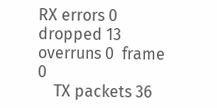RX errors 0  dropped 13  overruns 0  frame 0
    TX packets 36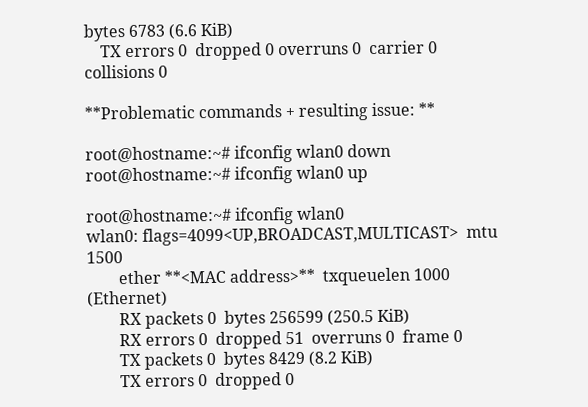bytes 6783 (6.6 KiB)
    TX errors 0  dropped 0 overruns 0  carrier 0  collisions 0

**Problematic commands + resulting issue: **

root@hostname:~# ifconfig wlan0 down
root@hostname:~# ifconfig wlan0 up

root@hostname:~# ifconfig wlan0
wlan0: flags=4099<UP,BROADCAST,MULTICAST>  mtu 1500
        ether **<MAC address>**  txqueuelen 1000  (Ethernet)
        RX packets 0  bytes 256599 (250.5 KiB)
        RX errors 0  dropped 51  overruns 0  frame 0
        TX packets 0  bytes 8429 (8.2 KiB)
        TX errors 0  dropped 0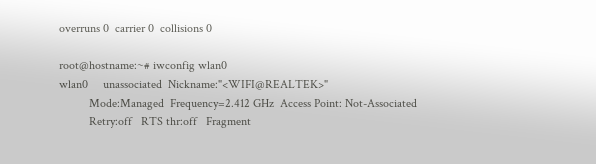overruns 0  carrier 0  collisions 0

root@hostname:~# iwconfig wlan0
wlan0     unassociated  Nickname:"<WIFI@REALTEK>"
          Mode:Managed  Frequency=2.412 GHz  Access Point: Not-Associated
          Retry:off   RTS thr:off   Fragment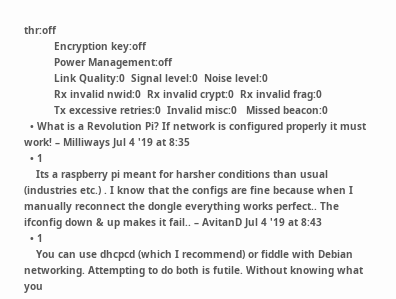thr:off
          Encryption key:off
          Power Management:off
          Link Quality:0  Signal level:0  Noise level:0
          Rx invalid nwid:0  Rx invalid crypt:0  Rx invalid frag:0
          Tx excessive retries:0  Invalid misc:0   Missed beacon:0
  • What is a Revolution Pi? If network is configured properly it must work! – Milliways Jul 4 '19 at 8:35
  • 1
    Its a raspberry pi meant for harsher conditions than usual (industries etc.) . I know that the configs are fine because when I manually reconnect the dongle everything works perfect.. The ifconfig down & up makes it fail.. – AvitanD Jul 4 '19 at 8:43
  • 1
    You can use dhcpcd (which I recommend) or fiddle with Debian networking. Attempting to do both is futile. Without knowing what you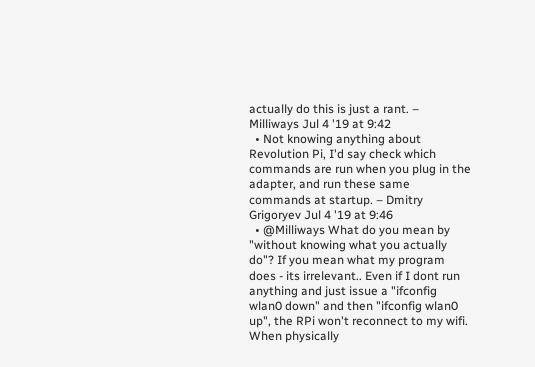actually do this is just a rant. – Milliways Jul 4 '19 at 9:42
  • Not knowing anything about Revolution Pi, I'd say check which commands are run when you plug in the adapter, and run these same commands at startup. – Dmitry Grigoryev Jul 4 '19 at 9:46
  • @Milliways What do you mean by "without knowing what you actually do"? If you mean what my program does - its irrelevant.. Even if I dont run anything and just issue a "ifconfig wlan0 down" and then "ifconfig wlan0 up", the RPi won't reconnect to my wifi. When physically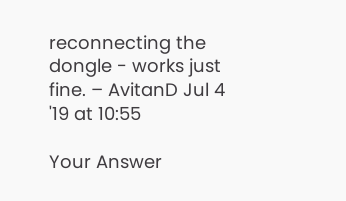reconnecting the dongle - works just fine. – AvitanD Jul 4 '19 at 10:55

Your Answer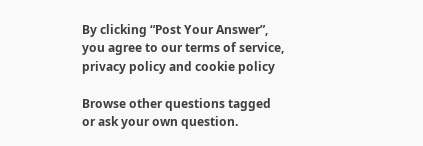By clicking “Post Your Answer”, you agree to our terms of service, privacy policy and cookie policy

Browse other questions tagged or ask your own question.